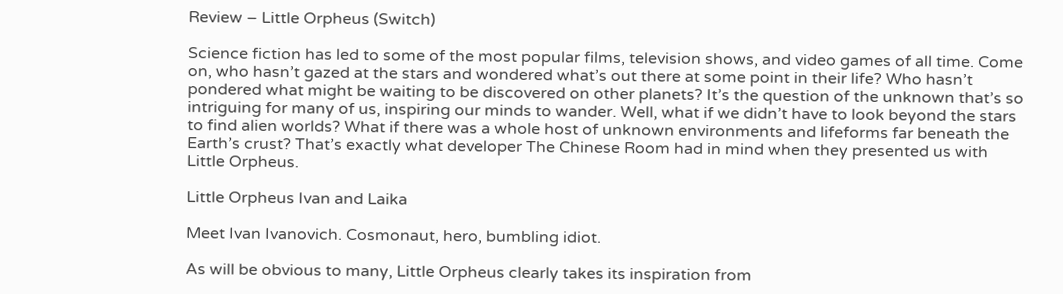Review – Little Orpheus (Switch)

Science fiction has led to some of the most popular films, television shows, and video games of all time. Come on, who hasn’t gazed at the stars and wondered what’s out there at some point in their life? Who hasn’t pondered what might be waiting to be discovered on other planets? It’s the question of the unknown that’s so intriguing for many of us, inspiring our minds to wander. Well, what if we didn’t have to look beyond the stars to find alien worlds? What if there was a whole host of unknown environments and lifeforms far beneath the Earth’s crust? That’s exactly what developer The Chinese Room had in mind when they presented us with Little Orpheus.

Little Orpheus Ivan and Laika

Meet Ivan Ivanovich. Cosmonaut, hero, bumbling idiot.

As will be obvious to many, Little Orpheus clearly takes its inspiration from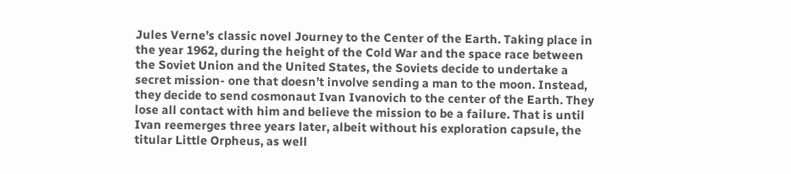Jules Verne’s classic novel Journey to the Center of the Earth. Taking place in the year 1962, during the height of the Cold War and the space race between the Soviet Union and the United States, the Soviets decide to undertake a secret mission- one that doesn’t involve sending a man to the moon. Instead, they decide to send cosmonaut Ivan Ivanovich to the center of the Earth. They lose all contact with him and believe the mission to be a failure. That is until Ivan reemerges three years later, albeit without his exploration capsule, the titular Little Orpheus, as well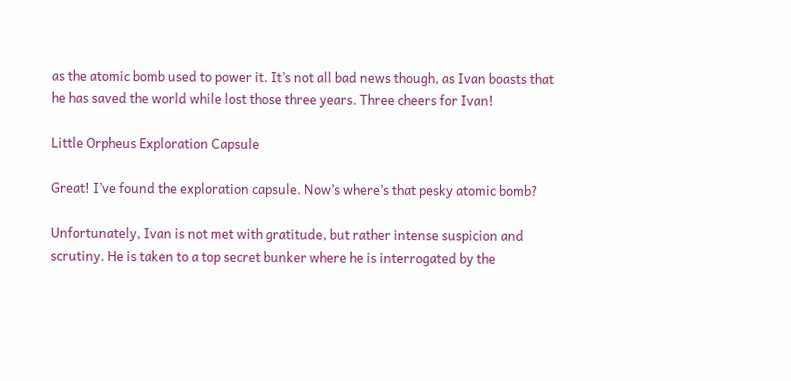as the atomic bomb used to power it. It’s not all bad news though, as Ivan boasts that he has saved the world while lost those three years. Three cheers for Ivan!

Little Orpheus Exploration Capsule

Great! I’ve found the exploration capsule. Now’s where’s that pesky atomic bomb?

Unfortunately, Ivan is not met with gratitude, but rather intense suspicion and scrutiny. He is taken to a top secret bunker where he is interrogated by the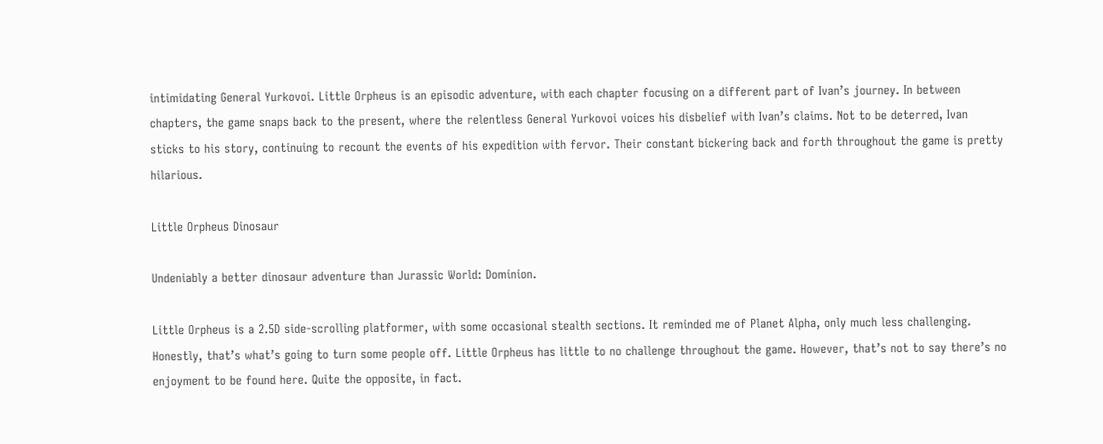intimidating General Yurkovoi. Little Orpheus is an episodic adventure, with each chapter focusing on a different part of Ivan’s journey. In between chapters, the game snaps back to the present, where the relentless General Yurkovoi voices his disbelief with Ivan’s claims. Not to be deterred, Ivan sticks to his story, continuing to recount the events of his expedition with fervor. Their constant bickering back and forth throughout the game is pretty hilarious.

Little Orpheus Dinosaur

Undeniably a better dinosaur adventure than Jurassic World: Dominion.

Little Orpheus is a 2.5D side-scrolling platformer, with some occasional stealth sections. It reminded me of Planet Alpha, only much less challenging. Honestly, that’s what’s going to turn some people off. Little Orpheus has little to no challenge throughout the game. However, that’s not to say there’s no enjoyment to be found here. Quite the opposite, in fact.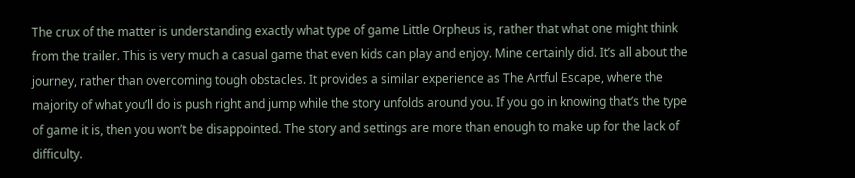The crux of the matter is understanding exactly what type of game Little Orpheus is, rather that what one might think from the trailer. This is very much a casual game that even kids can play and enjoy. Mine certainly did. It’s all about the journey, rather than overcoming tough obstacles. It provides a similar experience as The Artful Escape, where the majority of what you’ll do is push right and jump while the story unfolds around you. If you go in knowing that’s the type of game it is, then you won’t be disappointed. The story and settings are more than enough to make up for the lack of difficulty.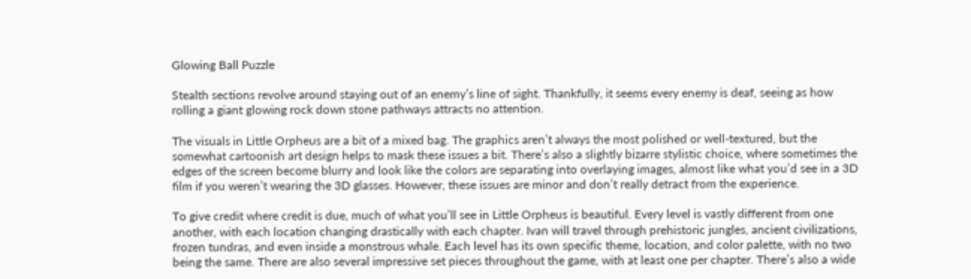Glowing Ball Puzzle

Stealth sections revolve around staying out of an enemy’s line of sight. Thankfully, it seems every enemy is deaf, seeing as how rolling a giant glowing rock down stone pathways attracts no attention.

The visuals in Little Orpheus are a bit of a mixed bag. The graphics aren’t always the most polished or well-textured, but the somewhat cartoonish art design helps to mask these issues a bit. There’s also a slightly bizarre stylistic choice, where sometimes the edges of the screen become blurry and look like the colors are separating into overlaying images, almost like what you’d see in a 3D film if you weren’t wearing the 3D glasses. However, these issues are minor and don’t really detract from the experience.

To give credit where credit is due, much of what you’ll see in Little Orpheus is beautiful. Every level is vastly different from one another, with each location changing drastically with each chapter. Ivan will travel through prehistoric jungles, ancient civilizations, frozen tundras, and even inside a monstrous whale. Each level has its own specific theme, location, and color palette, with no two being the same. There are also several impressive set pieces throughout the game, with at least one per chapter. There’s also a wide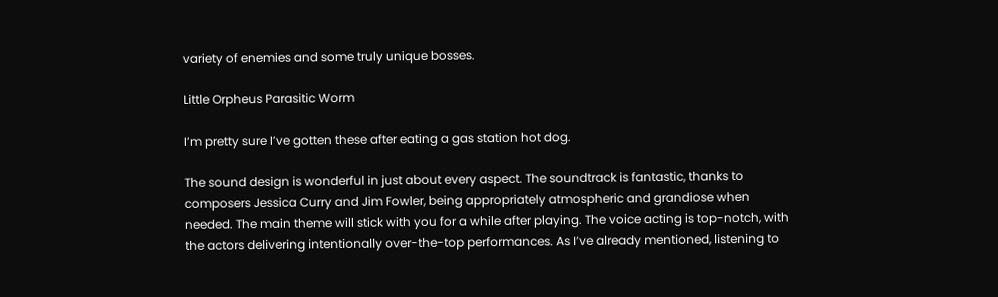variety of enemies and some truly unique bosses.

Little Orpheus Parasitic Worm

I’m pretty sure I’ve gotten these after eating a gas station hot dog.

The sound design is wonderful in just about every aspect. The soundtrack is fantastic, thanks to composers Jessica Curry and Jim Fowler, being appropriately atmospheric and grandiose when needed. The main theme will stick with you for a while after playing. The voice acting is top-notch, with the actors delivering intentionally over-the-top performances. As I’ve already mentioned, listening to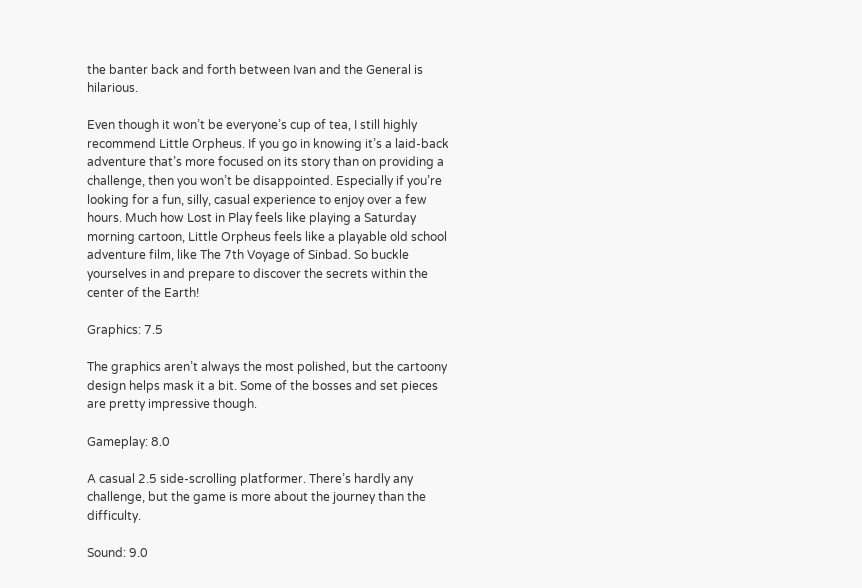the banter back and forth between Ivan and the General is hilarious.

Even though it won’t be everyone’s cup of tea, I still highly recommend Little Orpheus. If you go in knowing it’s a laid-back adventure that’s more focused on its story than on providing a challenge, then you won’t be disappointed. Especially if you’re looking for a fun, silly, casual experience to enjoy over a few hours. Much how Lost in Play feels like playing a Saturday morning cartoon, Little Orpheus feels like a playable old school adventure film, like The 7th Voyage of Sinbad. So buckle yourselves in and prepare to discover the secrets within the center of the Earth!

Graphics: 7.5

The graphics aren’t always the most polished, but the cartoony design helps mask it a bit. Some of the bosses and set pieces are pretty impressive though.

Gameplay: 8.0

A casual 2.5 side-scrolling platformer. There’s hardly any challenge, but the game is more about the journey than the difficulty.

Sound: 9.0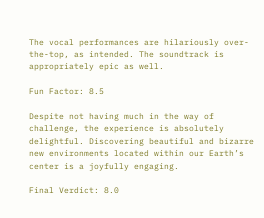The vocal performances are hilariously over-the-top, as intended. The soundtrack is appropriately epic as well.

Fun Factor: 8.5

Despite not having much in the way of challenge, the experience is absolutely delightful. Discovering beautiful and bizarre new environments located within our Earth’s center is a joyfully engaging.

Final Verdict: 8.0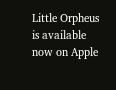Little Orpheus is available now on Apple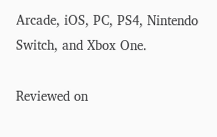Arcade, iOS, PC, PS4, Nintendo Switch, and Xbox One.

Reviewed on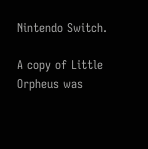Nintendo Switch.

A copy of Little Orpheus was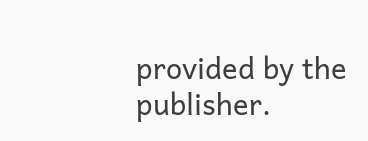provided by the publisher.